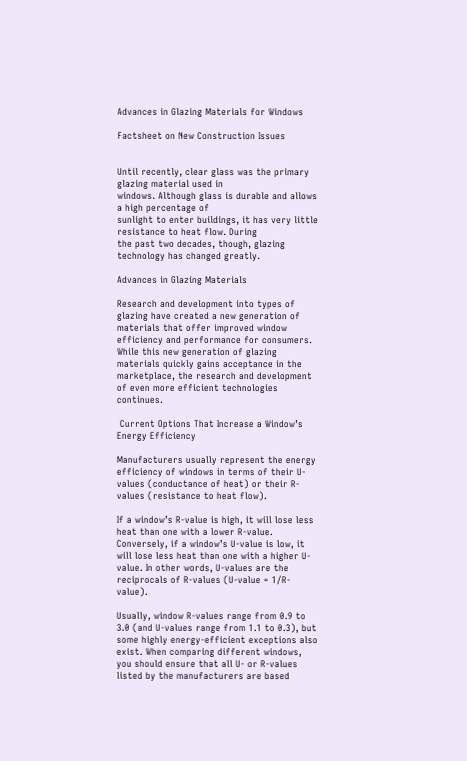Advances in Glazing Materials for Windows

Factsheet on New Construction Issues


Until recently, clear glass was the primary glazing material used in
windows. Although glass is durable and allows a high percentage of
sunlight to enter buildings, it has very little resistance to heat flow. During
the past two decades, though, glazing technology has changed greatly.

Advances in Glazing Materials

Research and development into types of glazing have created a new generation of materials that offer improved window efficiency and performance for consumers. While this new generation of glazing materials quickly gains acceptance in the marketplace, the research and development of even more efficient technologies continues.

 Current Options That Increase a Window’s Energy Efficiency

Manufacturers usually represent the energy efficiency of windows in terms of their U-values (conductance of heat) or their R-values (resistance to heat flow).

If a window’s R-value is high, it will lose less heat than one with a lower R-value. Conversely, if a window’s U-value is low, it will lose less heat than one with a higher U-value. In other words, U-values are the reciprocals of R-values (U-value = 1/R-value).

Usually, window R-values range from 0.9 to 3.0 (and U-values range from 1.1 to 0.3), but some highly energy-efficient exceptions also exist. When comparing different windows, you should ensure that all U- or R-values listed by the manufacturers are based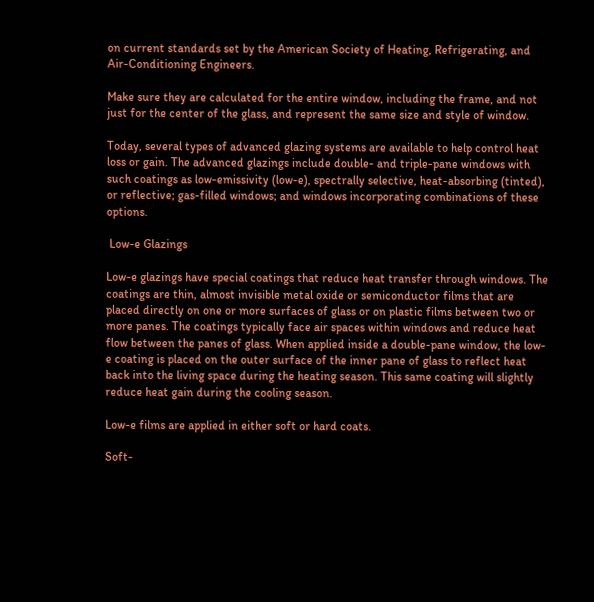on current standards set by the American Society of Heating, Refrigerating, and Air-Conditioning Engineers.

Make sure they are calculated for the entire window, including the frame, and not just for the center of the glass, and represent the same size and style of window.

Today, several types of advanced glazing systems are available to help control heat loss or gain. The advanced glazings include double- and triple-pane windows with such coatings as low-emissivity (low-e), spectrally selective, heat-absorbing (tinted), or reflective; gas-filled windows; and windows incorporating combinations of these options.

 Low-e Glazings

Low-e glazings have special coatings that reduce heat transfer through windows. The coatings are thin, almost invisible metal oxide or semiconductor films that are placed directly on one or more surfaces of glass or on plastic films between two or more panes. The coatings typically face air spaces within windows and reduce heat flow between the panes of glass. When applied inside a double-pane window, the low-e coating is placed on the outer surface of the inner pane of glass to reflect heat back into the living space during the heating season. This same coating will slightly reduce heat gain during the cooling season.

Low-e films are applied in either soft or hard coats.

Soft-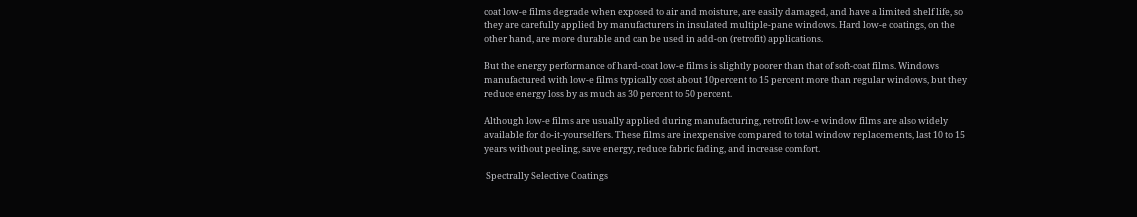coat low-e films degrade when exposed to air and moisture, are easily damaged, and have a limited shelf life, so they are carefully applied by manufacturers in insulated multiple-pane windows. Hard low-e coatings, on the other hand, are more durable and can be used in add-on (retrofit) applications.

But the energy performance of hard-coat low-e films is slightly poorer than that of soft-coat films. Windows manufactured with low-e films typically cost about 10percent to 15 percent more than regular windows, but they reduce energy loss by as much as 30 percent to 50 percent.

Although low-e films are usually applied during manufacturing, retrofit low-e window films are also widely available for do-it-yourselfers. These films are inexpensive compared to total window replacements, last 10 to 15 years without peeling, save energy, reduce fabric fading, and increase comfort.

 Spectrally Selective Coatings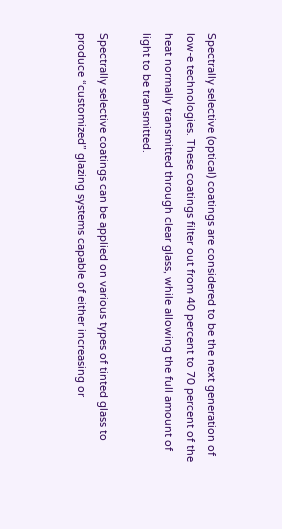Spectrally selective (optical) coatings are considered to be the next generation of low-e technologies. These coatings filter out from 40 percent to 70 percent of the heat normally transmitted through clear glass, while allowing the full amount of light to be transmitted.

Spectrally selective coatings can be applied on various types of tinted glass to produce “customized” glazing systems capable of either increasing or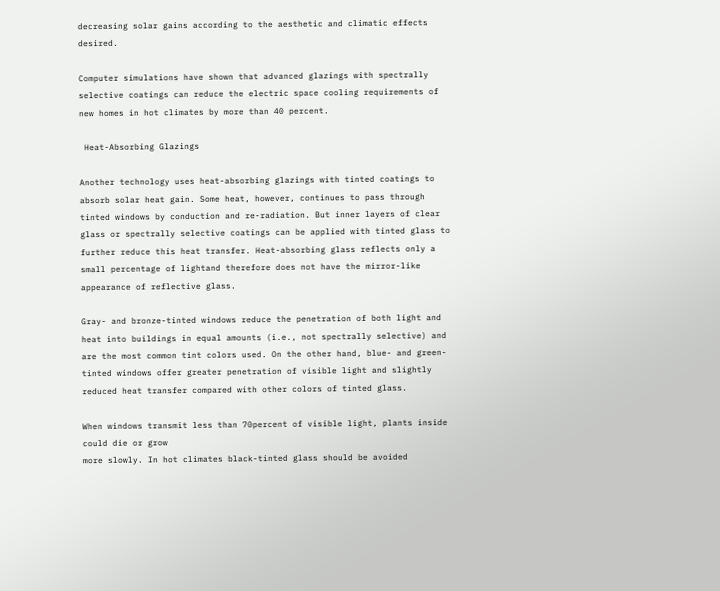decreasing solar gains according to the aesthetic and climatic effects desired.

Computer simulations have shown that advanced glazings with spectrally selective coatings can reduce the electric space cooling requirements of new homes in hot climates by more than 40 percent.

 Heat-Absorbing Glazings

Another technology uses heat-absorbing glazings with tinted coatings to absorb solar heat gain. Some heat, however, continues to pass through tinted windows by conduction and re-radiation. But inner layers of clear glass or spectrally selective coatings can be applied with tinted glass to further reduce this heat transfer. Heat-absorbing glass reflects only a small percentage of lightand therefore does not have the mirror-like appearance of reflective glass.

Gray- and bronze-tinted windows reduce the penetration of both light and heat into buildings in equal amounts (i.e., not spectrally selective) and are the most common tint colors used. On the other hand, blue- and green-tinted windows offer greater penetration of visible light and slightly reduced heat transfer compared with other colors of tinted glass.

When windows transmit less than 70percent of visible light, plants inside could die or grow
more slowly. In hot climates black-tinted glass should be avoided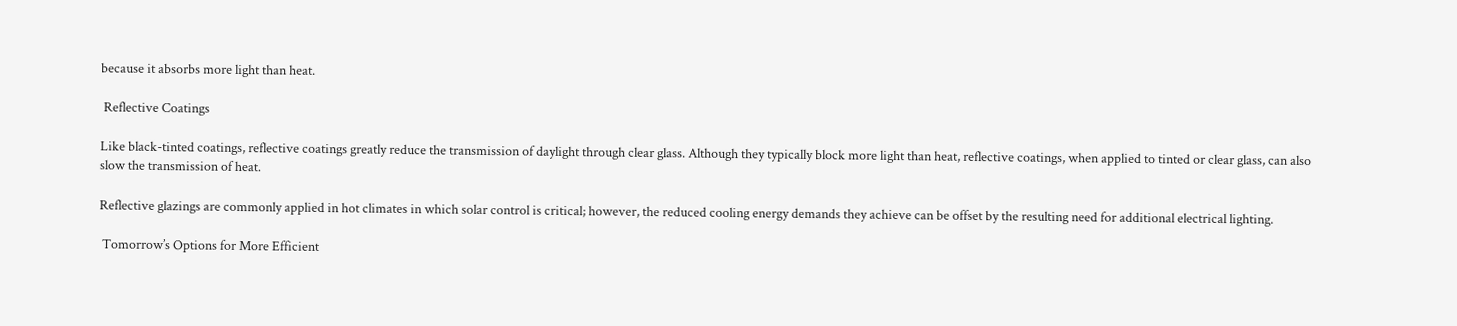because it absorbs more light than heat.

 Reflective Coatings

Like black-tinted coatings, reflective coatings greatly reduce the transmission of daylight through clear glass. Although they typically block more light than heat, reflective coatings, when applied to tinted or clear glass, can also slow the transmission of heat.

Reflective glazings are commonly applied in hot climates in which solar control is critical; however, the reduced cooling energy demands they achieve can be offset by the resulting need for additional electrical lighting.

 Tomorrow’s Options for More Efficient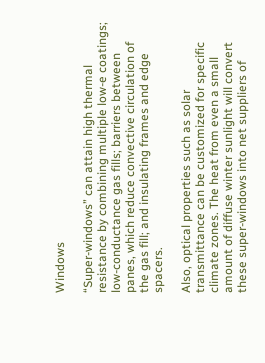Windows

“Super-windows” can attain high thermal resistance by combining multiple low-e coatings; low-conductance gas fills; barriers between panes, which reduce convective circulation of the gas fill; and insulating frames and edge spacers.

Also, optical properties such as solar transmittance can be customized for specific climate zones. The heat from even a small amount of diffuse winter sunlight will convert these super-windows into net suppliers of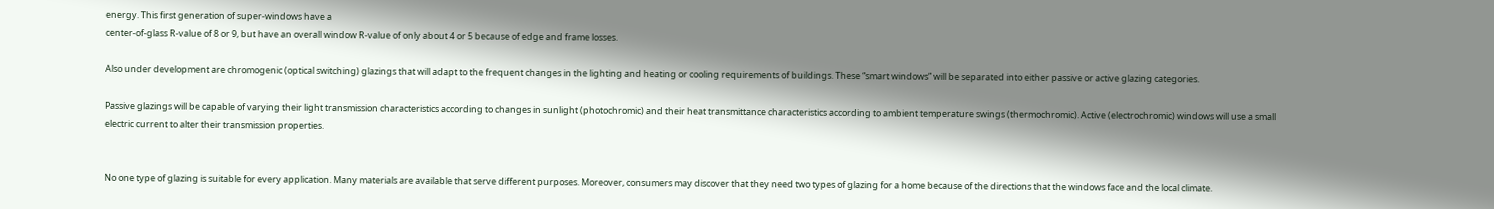energy. This first generation of super-windows have a
center-of-glass R-value of 8 or 9, but have an overall window R-value of only about 4 or 5 because of edge and frame losses.

Also under development are chromogenic (optical switching) glazings that will adapt to the frequent changes in the lighting and heating or cooling requirements of buildings. These “smart windows” will be separated into either passive or active glazing categories.

Passive glazings will be capable of varying their light transmission characteristics according to changes in sunlight (photochromic) and their heat transmittance characteristics according to ambient temperature swings (thermochromic). Active (electrochromic) windows will use a small electric current to alter their transmission properties.


No one type of glazing is suitable for every application. Many materials are available that serve different purposes. Moreover, consumers may discover that they need two types of glazing for a home because of the directions that the windows face and the local climate.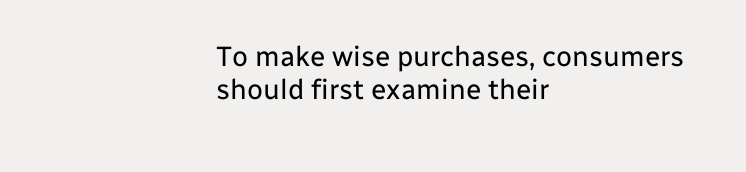To make wise purchases, consumers should first examine their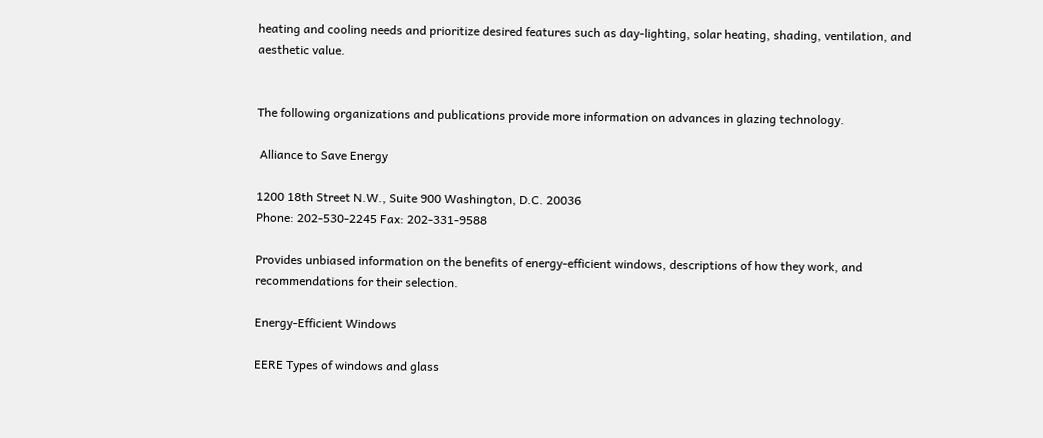heating and cooling needs and prioritize desired features such as day-lighting, solar heating, shading, ventilation, and aesthetic value.


The following organizations and publications provide more information on advances in glazing technology.

 Alliance to Save Energy

1200 18th Street N.W., Suite 900 Washington, D.C. 20036
Phone: 202-530-2245 Fax: 202-331-9588

Provides unbiased information on the benefits of energy-efficient windows, descriptions of how they work, and recommendations for their selection.

Energy-Efficient Windows

EERE Types of windows and glass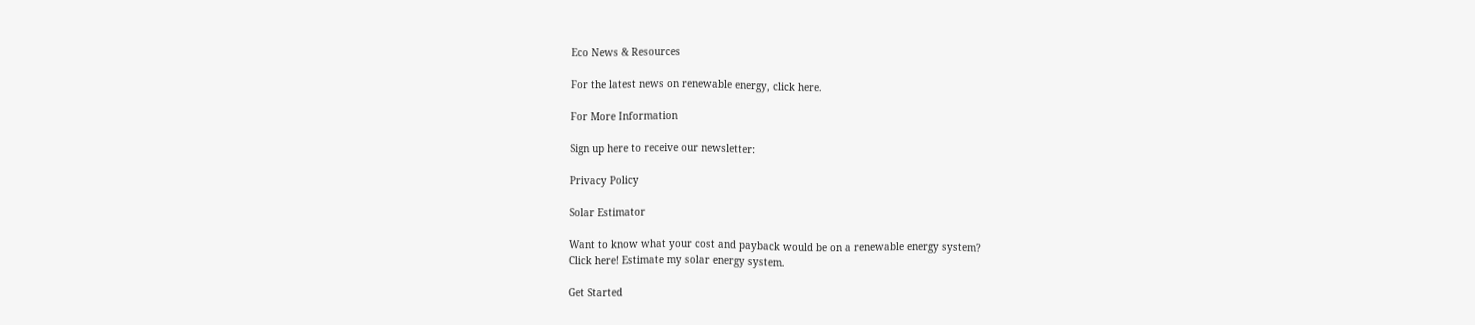Eco News & Resources

For the latest news on renewable energy, click here.

For More Information

Sign up here to receive our newsletter:

Privacy Policy

Solar Estimator

Want to know what your cost and payback would be on a renewable energy system?
Click here! Estimate my solar energy system.

Get Started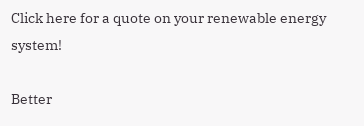Click here for a quote on your renewable energy system!

Better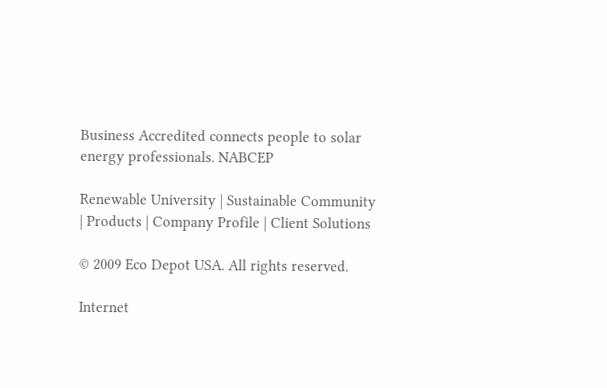Business Accredited connects people to solar energy professionals. NABCEP

Renewable University | Sustainable Community | Products | Company Profile | Client Solutions

© 2009 Eco Depot USA. All rights reserved.

Internet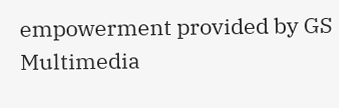empowerment provided by GS Multimedia